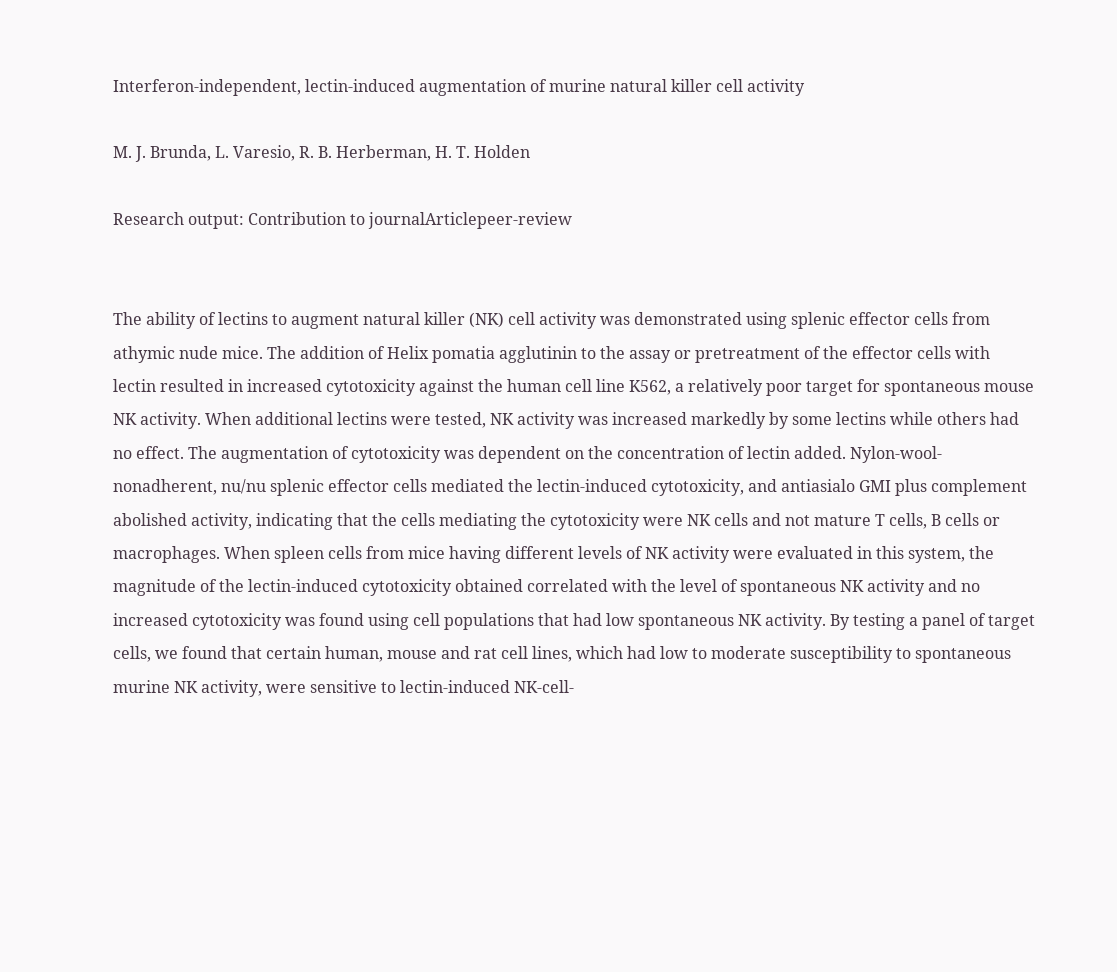Interferon-independent, lectin-induced augmentation of murine natural killer cell activity

M. J. Brunda, L. Varesio, R. B. Herberman, H. T. Holden

Research output: Contribution to journalArticlepeer-review


The ability of lectins to augment natural killer (NK) cell activity was demonstrated using splenic effector cells from athymic nude mice. The addition of Helix pomatia agglutinin to the assay or pretreatment of the effector cells with lectin resulted in increased cytotoxicity against the human cell line K562, a relatively poor target for spontaneous mouse NK activity. When additional lectins were tested, NK activity was increased markedly by some lectins while others had no effect. The augmentation of cytotoxicity was dependent on the concentration of lectin added. Nylon-wool-nonadherent, nu/nu splenic effector cells mediated the lectin-induced cytotoxicity, and antiasialo GMI plus complement abolished activity, indicating that the cells mediating the cytotoxicity were NK cells and not mature T cells, B cells or macrophages. When spleen cells from mice having different levels of NK activity were evaluated in this system, the magnitude of the lectin-induced cytotoxicity obtained correlated with the level of spontaneous NK activity and no increased cytotoxicity was found using cell populations that had low spontaneous NK activity. By testing a panel of target cells, we found that certain human, mouse and rat cell lines, which had low to moderate susceptibility to spontaneous murine NK activity, were sensitive to lectin-induced NK-cell-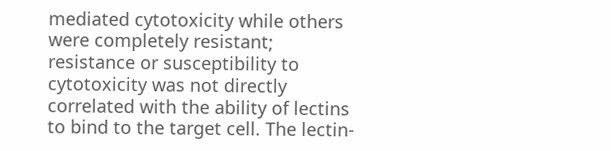mediated cytotoxicity while others were completely resistant; resistance or susceptibility to cytotoxicity was not directly correlated with the ability of lectins to bind to the target cell. The lectin-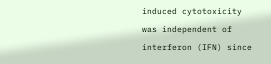induced cytotoxicity was independent of interferon (IFN) since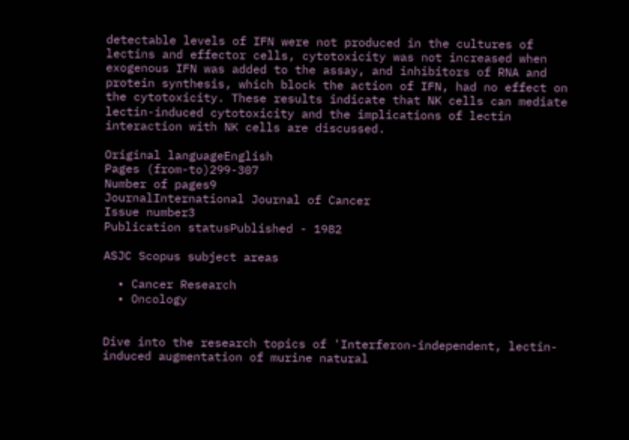detectable levels of IFN were not produced in the cultures of lectins and effector cells, cytotoxicity was not increased when exogenous IFN was added to the assay, and inhibitors of RNA and protein synthesis, which block the action of IFN, had no effect on the cytotoxicity. These results indicate that NK cells can mediate lectin-induced cytotoxicity and the implications of lectin interaction with NK cells are discussed.

Original languageEnglish
Pages (from-to)299-307
Number of pages9
JournalInternational Journal of Cancer
Issue number3
Publication statusPublished - 1982

ASJC Scopus subject areas

  • Cancer Research
  • Oncology


Dive into the research topics of 'Interferon-independent, lectin-induced augmentation of murine natural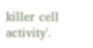killer cell activity'.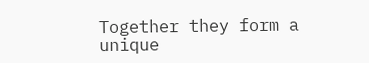Together they form a unique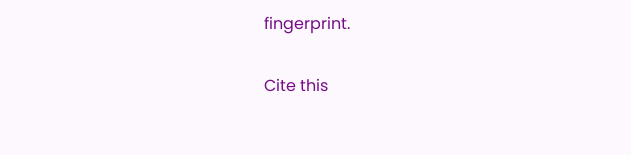fingerprint.

Cite this